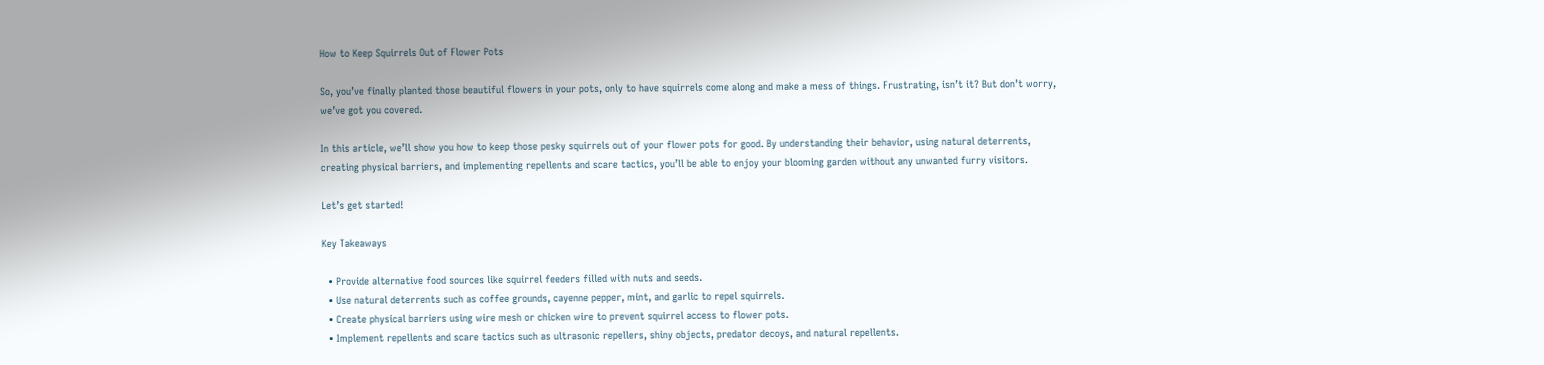How to Keep Squirrels Out of Flower Pots

So, you’ve finally planted those beautiful flowers in your pots, only to have squirrels come along and make a mess of things. Frustrating, isn’t it? But don’t worry, we’ve got you covered.

In this article, we’ll show you how to keep those pesky squirrels out of your flower pots for good. By understanding their behavior, using natural deterrents, creating physical barriers, and implementing repellents and scare tactics, you’ll be able to enjoy your blooming garden without any unwanted furry visitors.

Let’s get started!

Key Takeaways

  • Provide alternative food sources like squirrel feeders filled with nuts and seeds.
  • Use natural deterrents such as coffee grounds, cayenne pepper, mint, and garlic to repel squirrels.
  • Create physical barriers using wire mesh or chicken wire to prevent squirrel access to flower pots.
  • Implement repellents and scare tactics such as ultrasonic repellers, shiny objects, predator decoys, and natural repellents.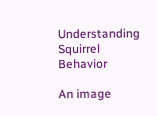Understanding Squirrel Behavior

An image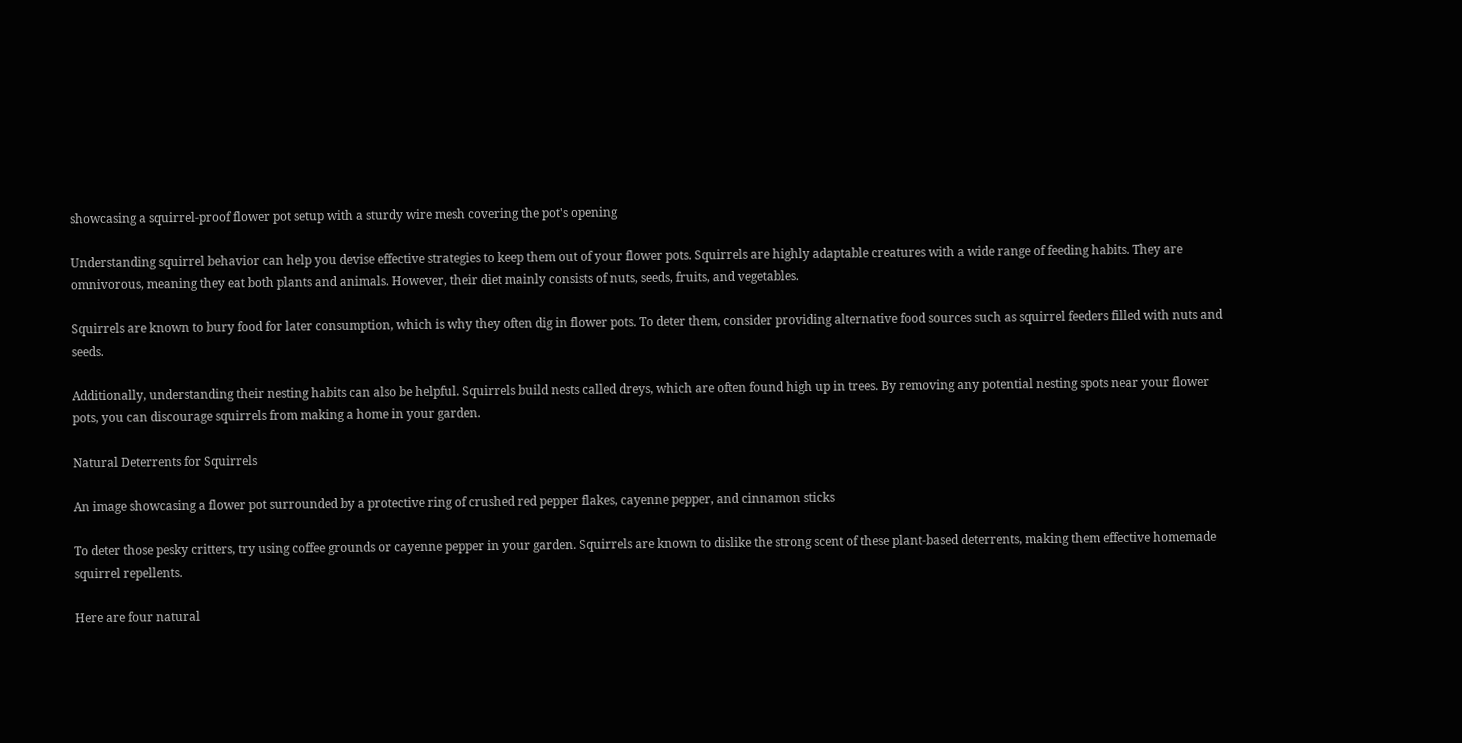showcasing a squirrel-proof flower pot setup with a sturdy wire mesh covering the pot's opening

Understanding squirrel behavior can help you devise effective strategies to keep them out of your flower pots. Squirrels are highly adaptable creatures with a wide range of feeding habits. They are omnivorous, meaning they eat both plants and animals. However, their diet mainly consists of nuts, seeds, fruits, and vegetables.

Squirrels are known to bury food for later consumption, which is why they often dig in flower pots. To deter them, consider providing alternative food sources such as squirrel feeders filled with nuts and seeds.

Additionally, understanding their nesting habits can also be helpful. Squirrels build nests called dreys, which are often found high up in trees. By removing any potential nesting spots near your flower pots, you can discourage squirrels from making a home in your garden.

Natural Deterrents for Squirrels

An image showcasing a flower pot surrounded by a protective ring of crushed red pepper flakes, cayenne pepper, and cinnamon sticks

To deter those pesky critters, try using coffee grounds or cayenne pepper in your garden. Squirrels are known to dislike the strong scent of these plant-based deterrents, making them effective homemade squirrel repellents.

Here are four natural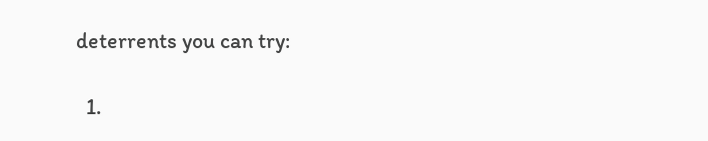deterrents you can try:

  1.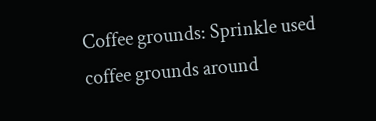Coffee grounds: Sprinkle used coffee grounds around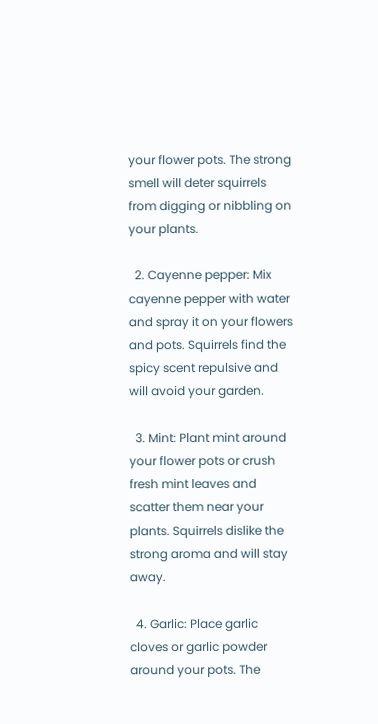your flower pots. The strong smell will deter squirrels from digging or nibbling on your plants.

  2. Cayenne pepper: Mix cayenne pepper with water and spray it on your flowers and pots. Squirrels find the spicy scent repulsive and will avoid your garden.

  3. Mint: Plant mint around your flower pots or crush fresh mint leaves and scatter them near your plants. Squirrels dislike the strong aroma and will stay away.

  4. Garlic: Place garlic cloves or garlic powder around your pots. The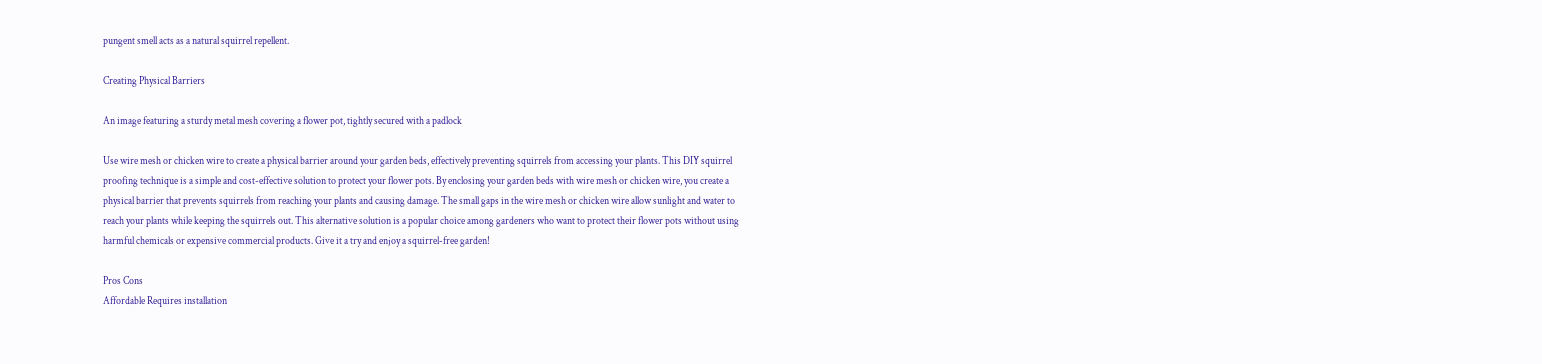pungent smell acts as a natural squirrel repellent.

Creating Physical Barriers

An image featuring a sturdy metal mesh covering a flower pot, tightly secured with a padlock

Use wire mesh or chicken wire to create a physical barrier around your garden beds, effectively preventing squirrels from accessing your plants. This DIY squirrel proofing technique is a simple and cost-effective solution to protect your flower pots. By enclosing your garden beds with wire mesh or chicken wire, you create a physical barrier that prevents squirrels from reaching your plants and causing damage. The small gaps in the wire mesh or chicken wire allow sunlight and water to reach your plants while keeping the squirrels out. This alternative solution is a popular choice among gardeners who want to protect their flower pots without using harmful chemicals or expensive commercial products. Give it a try and enjoy a squirrel-free garden!

Pros Cons
Affordable Requires installation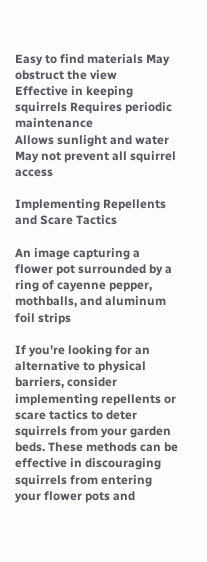Easy to find materials May obstruct the view
Effective in keeping squirrels Requires periodic maintenance
Allows sunlight and water May not prevent all squirrel access

Implementing Repellents and Scare Tactics

An image capturing a flower pot surrounded by a ring of cayenne pepper, mothballs, and aluminum foil strips

If you’re looking for an alternative to physical barriers, consider implementing repellents or scare tactics to deter squirrels from your garden beds. These methods can be effective in discouraging squirrels from entering your flower pots and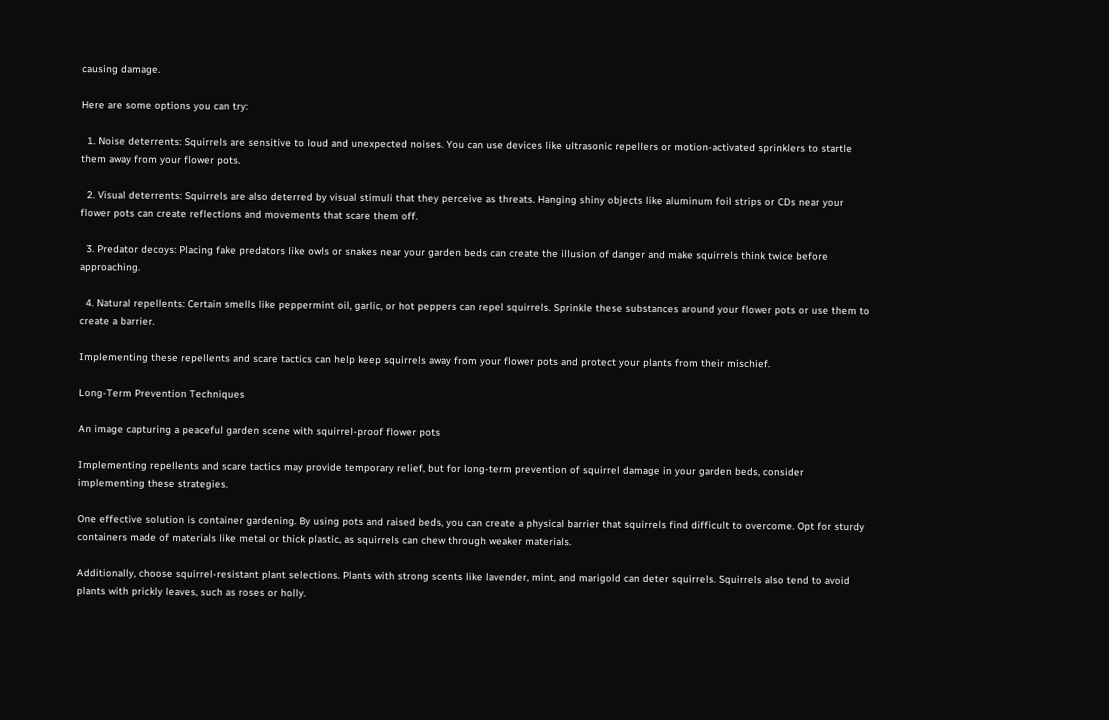causing damage.

Here are some options you can try:

  1. Noise deterrents: Squirrels are sensitive to loud and unexpected noises. You can use devices like ultrasonic repellers or motion-activated sprinklers to startle them away from your flower pots.

  2. Visual deterrents: Squirrels are also deterred by visual stimuli that they perceive as threats. Hanging shiny objects like aluminum foil strips or CDs near your flower pots can create reflections and movements that scare them off.

  3. Predator decoys: Placing fake predators like owls or snakes near your garden beds can create the illusion of danger and make squirrels think twice before approaching.

  4. Natural repellents: Certain smells like peppermint oil, garlic, or hot peppers can repel squirrels. Sprinkle these substances around your flower pots or use them to create a barrier.

Implementing these repellents and scare tactics can help keep squirrels away from your flower pots and protect your plants from their mischief.

Long-Term Prevention Techniques

An image capturing a peaceful garden scene with squirrel-proof flower pots

Implementing repellents and scare tactics may provide temporary relief, but for long-term prevention of squirrel damage in your garden beds, consider implementing these strategies.

One effective solution is container gardening. By using pots and raised beds, you can create a physical barrier that squirrels find difficult to overcome. Opt for sturdy containers made of materials like metal or thick plastic, as squirrels can chew through weaker materials.

Additionally, choose squirrel-resistant plant selections. Plants with strong scents like lavender, mint, and marigold can deter squirrels. Squirrels also tend to avoid plants with prickly leaves, such as roses or holly.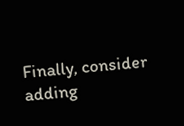Finally, consider adding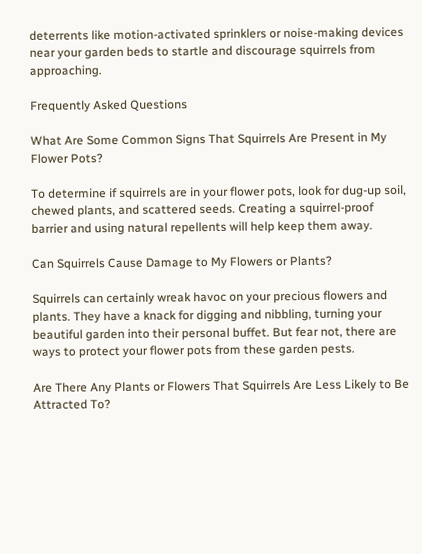deterrents like motion-activated sprinklers or noise-making devices near your garden beds to startle and discourage squirrels from approaching.

Frequently Asked Questions

What Are Some Common Signs That Squirrels Are Present in My Flower Pots?

To determine if squirrels are in your flower pots, look for dug-up soil, chewed plants, and scattered seeds. Creating a squirrel-proof barrier and using natural repellents will help keep them away.

Can Squirrels Cause Damage to My Flowers or Plants?

Squirrels can certainly wreak havoc on your precious flowers and plants. They have a knack for digging and nibbling, turning your beautiful garden into their personal buffet. But fear not, there are ways to protect your flower pots from these garden pests.

Are There Any Plants or Flowers That Squirrels Are Less Likely to Be Attracted To?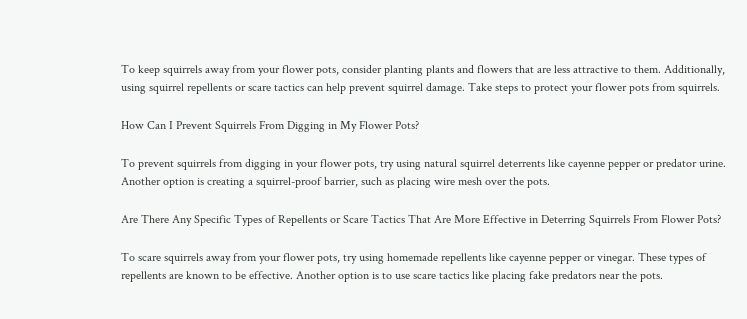To keep squirrels away from your flower pots, consider planting plants and flowers that are less attractive to them. Additionally, using squirrel repellents or scare tactics can help prevent squirrel damage. Take steps to protect your flower pots from squirrels.

How Can I Prevent Squirrels From Digging in My Flower Pots?

To prevent squirrels from digging in your flower pots, try using natural squirrel deterrents like cayenne pepper or predator urine. Another option is creating a squirrel-proof barrier, such as placing wire mesh over the pots.

Are There Any Specific Types of Repellents or Scare Tactics That Are More Effective in Deterring Squirrels From Flower Pots?

To scare squirrels away from your flower pots, try using homemade repellents like cayenne pepper or vinegar. These types of repellents are known to be effective. Another option is to use scare tactics like placing fake predators near the pots.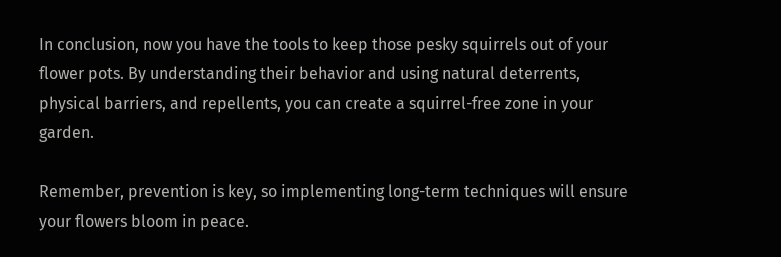In conclusion, now you have the tools to keep those pesky squirrels out of your flower pots. By understanding their behavior and using natural deterrents, physical barriers, and repellents, you can create a squirrel-free zone in your garden.

Remember, prevention is key, so implementing long-term techniques will ensure your flowers bloom in peace.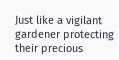Just like a vigilant gardener protecting their precious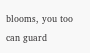blooms, you too can guard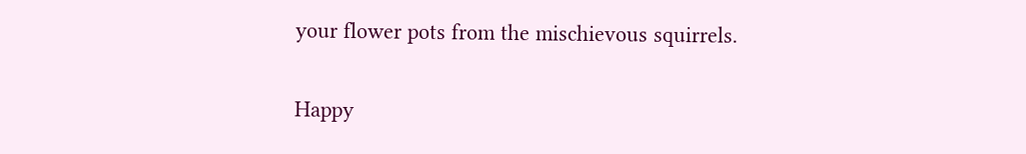your flower pots from the mischievous squirrels.

Happy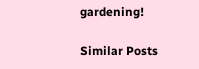gardening!

Similar Posts